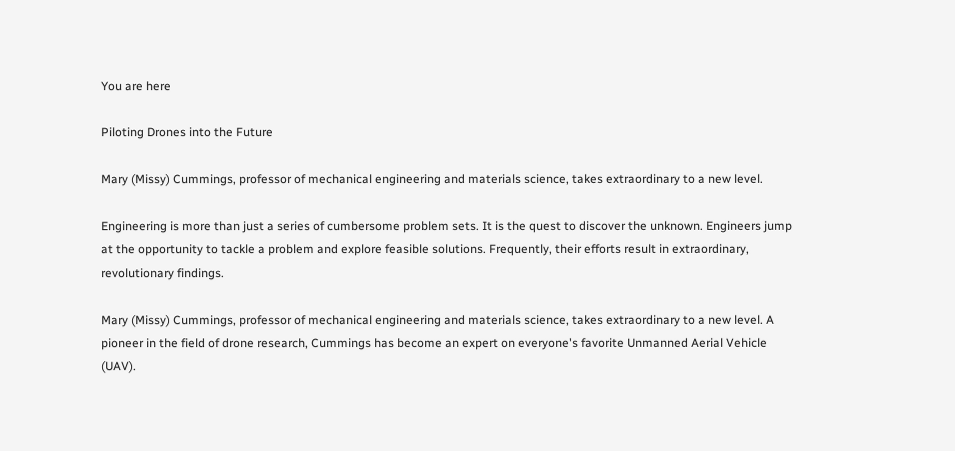You are here

Piloting Drones into the Future

Mary (Missy) Cummings, professor of mechanical engineering and materials science, takes extraordinary to a new level.

Engineering is more than just a series of cumbersome problem sets. It is the quest to discover the unknown. Engineers jump at the opportunity to tackle a problem and explore feasible solutions. Frequently, their efforts result in extraordinary, revolutionary findings.

Mary (Missy) Cummings, professor of mechanical engineering and materials science, takes extraordinary to a new level. A pioneer in the field of drone research, Cummings has become an expert on everyone's favorite Unmanned Aerial Vehicle (UAV).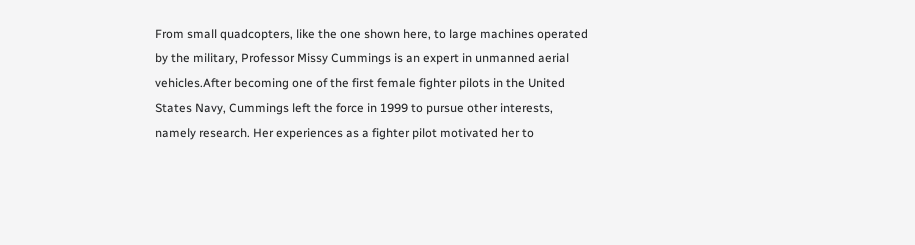From small quadcopters, like the one shown here, to large machines operated by the military, Professor Missy Cummings is an expert in unmanned aerial vehicles.After becoming one of the first female fighter pilots in the United States Navy, Cummings left the force in 1999 to pursue other interests, namely research. Her experiences as a fighter pilot motivated her to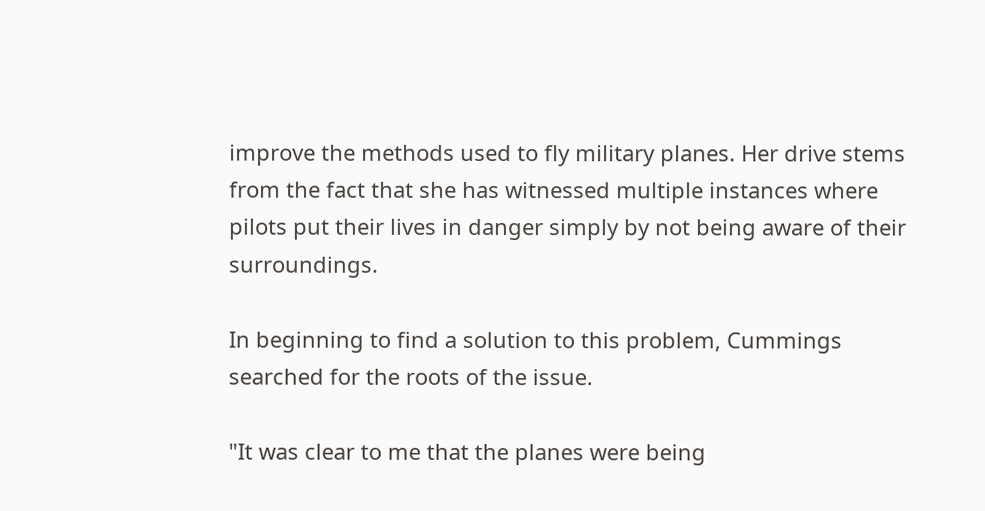improve the methods used to fly military planes. Her drive stems from the fact that she has witnessed multiple instances where pilots put their lives in danger simply by not being aware of their surroundings.

In beginning to find a solution to this problem, Cummings searched for the roots of the issue.

"It was clear to me that the planes were being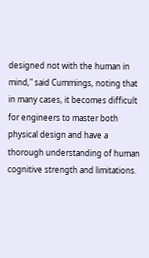designed not with the human in mind," said Cummings, noting that in many cases, it becomes difficult for engineers to master both physical design and have a thorough understanding of human cognitive strength and limitations.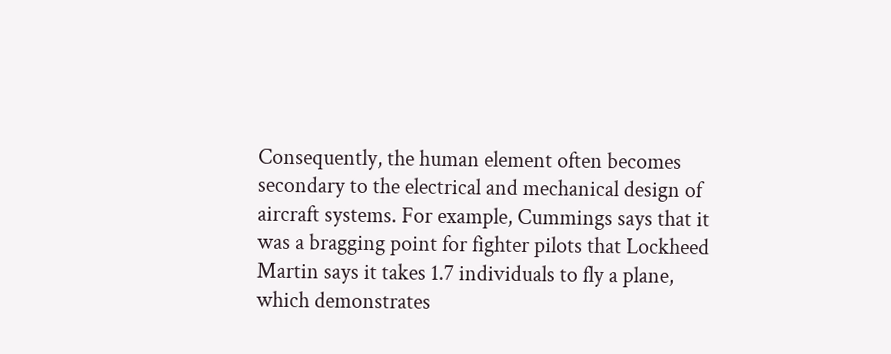Consequently, the human element often becomes secondary to the electrical and mechanical design of aircraft systems. For example, Cummings says that it was a bragging point for fighter pilots that Lockheed Martin says it takes 1.7 individuals to fly a plane, which demonstrates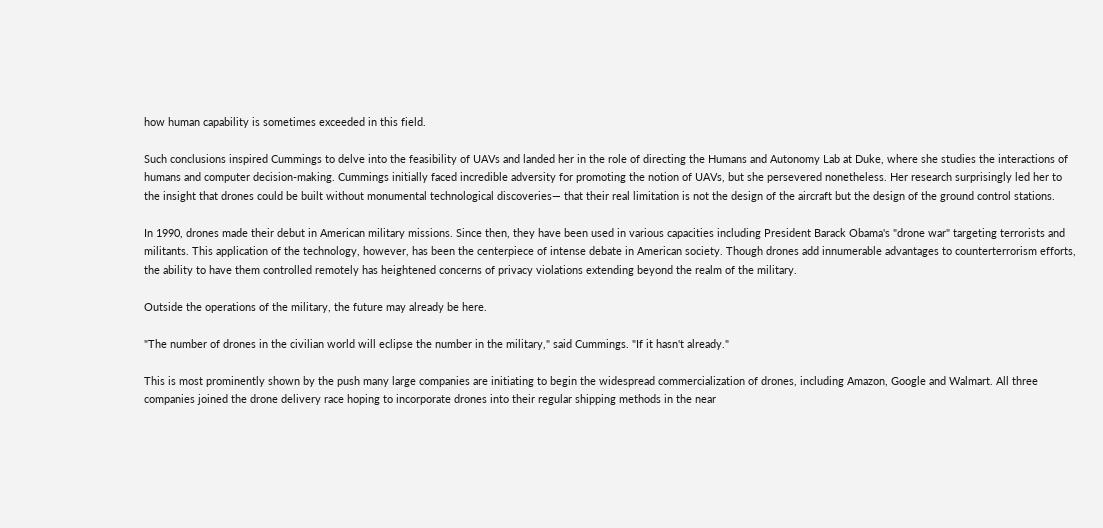how human capability is sometimes exceeded in this field.

Such conclusions inspired Cummings to delve into the feasibility of UAVs and landed her in the role of directing the Humans and Autonomy Lab at Duke, where she studies the interactions of humans and computer decision-making. Cummings initially faced incredible adversity for promoting the notion of UAVs, but she persevered nonetheless. Her research surprisingly led her to the insight that drones could be built without monumental technological discoveries— that their real limitation is not the design of the aircraft but the design of the ground control stations.

In 1990, drones made their debut in American military missions. Since then, they have been used in various capacities including President Barack Obama's "drone war" targeting terrorists and militants. This application of the technology, however, has been the centerpiece of intense debate in American society. Though drones add innumerable advantages to counterterrorism efforts, the ability to have them controlled remotely has heightened concerns of privacy violations extending beyond the realm of the military.

Outside the operations of the military, the future may already be here.

"The number of drones in the civilian world will eclipse the number in the military," said Cummings. "If it hasn't already."

This is most prominently shown by the push many large companies are initiating to begin the widespread commercialization of drones, including Amazon, Google and Walmart. All three companies joined the drone delivery race hoping to incorporate drones into their regular shipping methods in the near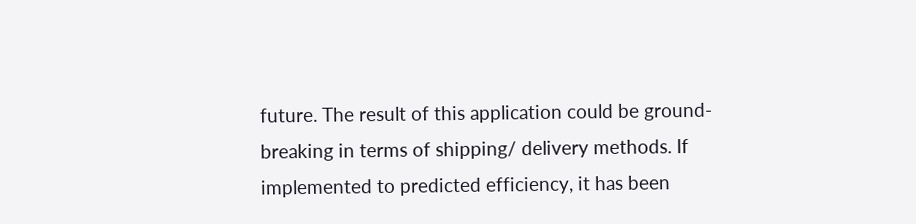future. The result of this application could be ground-breaking in terms of shipping/ delivery methods. If implemented to predicted efficiency, it has been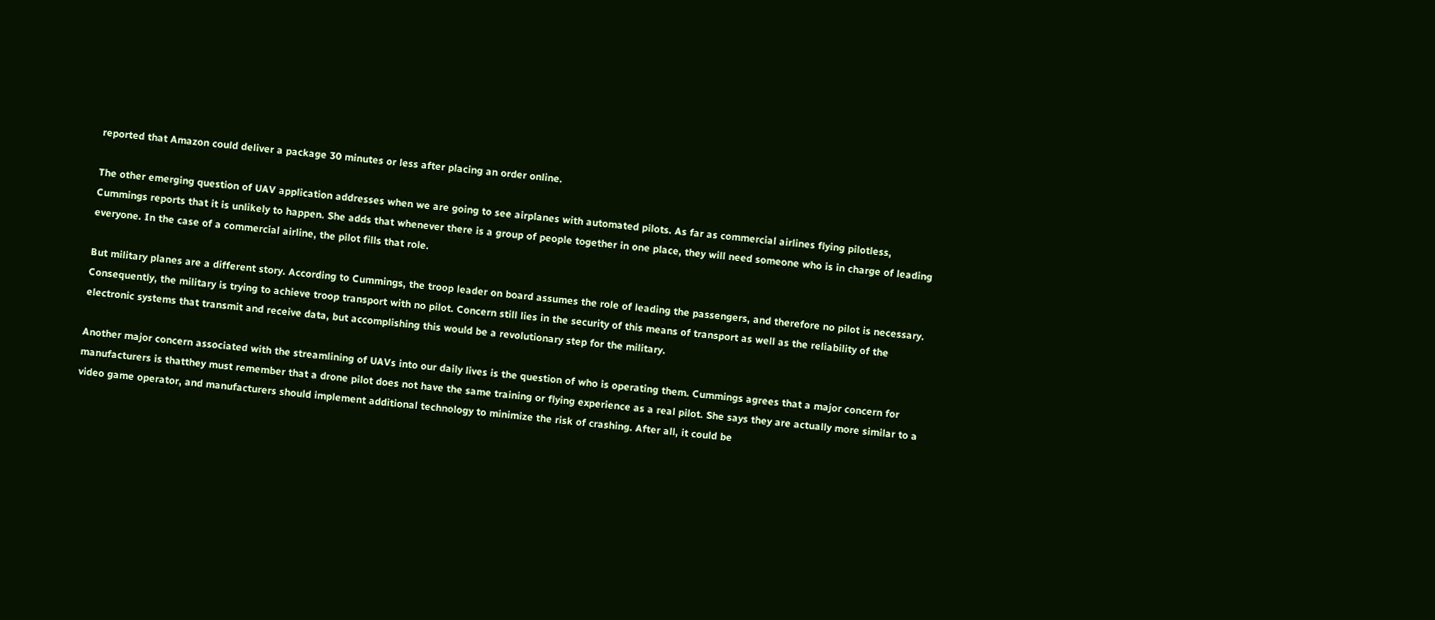reported that Amazon could deliver a package 30 minutes or less after placing an order online.

The other emerging question of UAV application addresses when we are going to see airplanes with automated pilots. As far as commercial airlines flying pilotless, Cummings reports that it is unlikely to happen. She adds that whenever there is a group of people together in one place, they will need someone who is in charge of leading everyone. In the case of a commercial airline, the pilot fills that role.

But military planes are a different story. According to Cummings, the troop leader on board assumes the role of leading the passengers, and therefore no pilot is necessary. Consequently, the military is trying to achieve troop transport with no pilot. Concern still lies in the security of this means of transport as well as the reliability of the electronic systems that transmit and receive data, but accomplishing this would be a revolutionary step for the military.

Another major concern associated with the streamlining of UAVs into our daily lives is the question of who is operating them. Cummings agrees that a major concern for manufacturers is thatthey must remember that a drone pilot does not have the same training or flying experience as a real pilot. She says they are actually more similar to a video game operator, and manufacturers should implement additional technology to minimize the risk of crashing. After all, it could be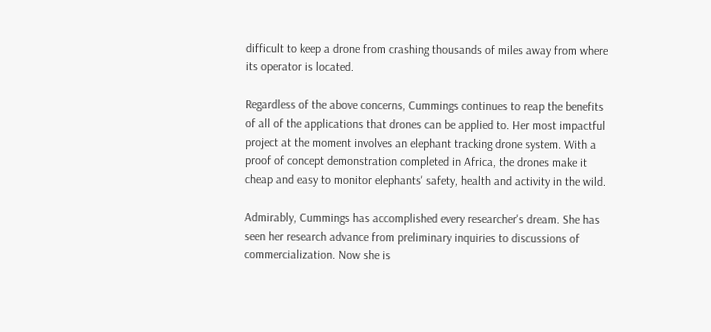difficult to keep a drone from crashing thousands of miles away from where its operator is located.

Regardless of the above concerns, Cummings continues to reap the benefits of all of the applications that drones can be applied to. Her most impactful project at the moment involves an elephant tracking drone system. With a proof of concept demonstration completed in Africa, the drones make it cheap and easy to monitor elephants' safety, health and activity in the wild.

Admirably, Cummings has accomplished every researcher's dream. She has seen her research advance from preliminary inquiries to discussions of commercialization. Now she is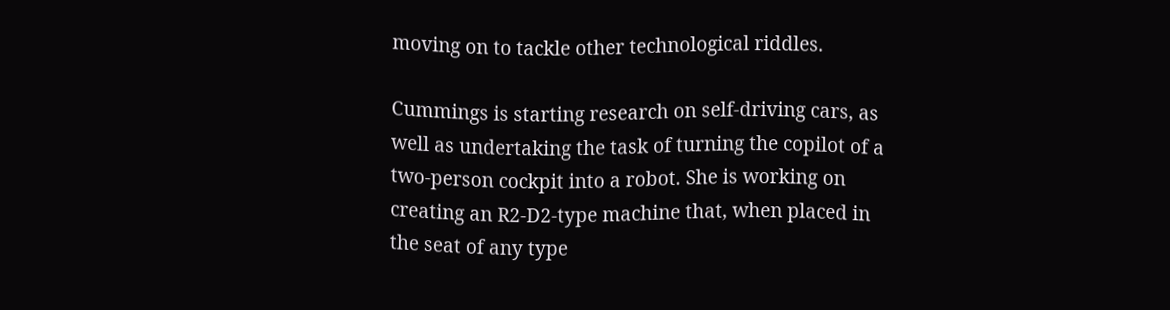moving on to tackle other technological riddles.

Cummings is starting research on self-driving cars, as well as undertaking the task of turning the copilot of a two-person cockpit into a robot. She is working on creating an R2-D2-type machine that, when placed in the seat of any type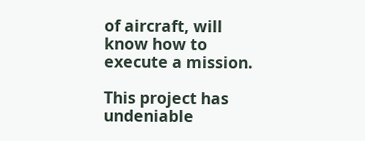of aircraft, will know how to execute a mission.

This project has undeniable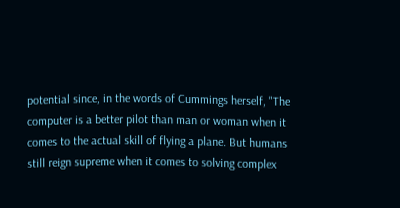potential since, in the words of Cummings herself, "The computer is a better pilot than man or woman when it comes to the actual skill of flying a plane. But humans still reign supreme when it comes to solving complex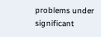problems under significant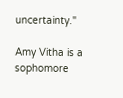uncertainty."

Amy Vitha is a sophomore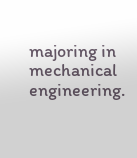majoring in mechanical engineering.